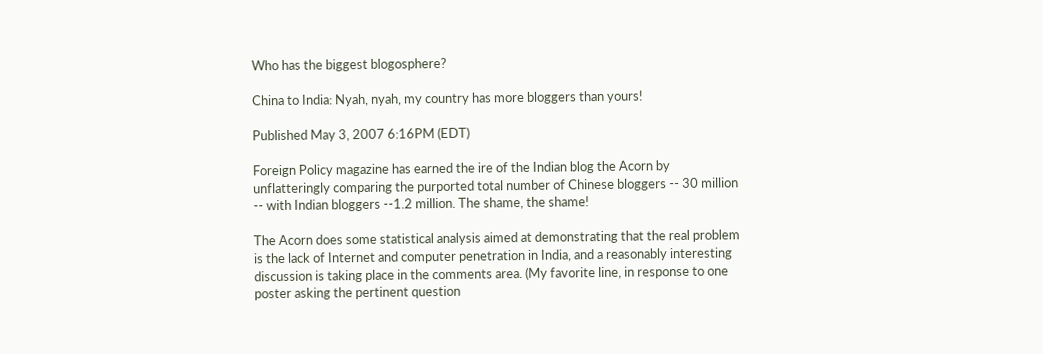Who has the biggest blogosphere?

China to India: Nyah, nyah, my country has more bloggers than yours!

Published May 3, 2007 6:16PM (EDT)

Foreign Policy magazine has earned the ire of the Indian blog the Acorn by unflatteringly comparing the purported total number of Chinese bloggers -- 30 million -- with Indian bloggers --1.2 million. The shame, the shame!

The Acorn does some statistical analysis aimed at demonstrating that the real problem is the lack of Internet and computer penetration in India, and a reasonably interesting discussion is taking place in the comments area. (My favorite line, in response to one poster asking the pertinent question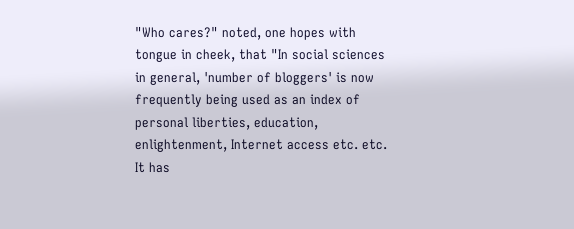"Who cares?" noted, one hopes with tongue in cheek, that "In social sciences in general, 'number of bloggers' is now frequently being used as an index of personal liberties, education, enlightenment, Internet access etc. etc. It has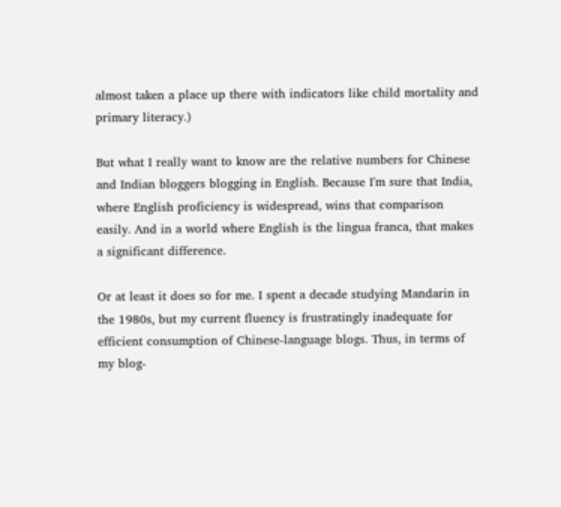almost taken a place up there with indicators like child mortality and primary literacy.)

But what I really want to know are the relative numbers for Chinese and Indian bloggers blogging in English. Because I'm sure that India, where English proficiency is widespread, wins that comparison easily. And in a world where English is the lingua franca, that makes a significant difference.

Or at least it does so for me. I spent a decade studying Mandarin in the 1980s, but my current fluency is frustratingly inadequate for efficient consumption of Chinese-language blogs. Thus, in terms of my blog-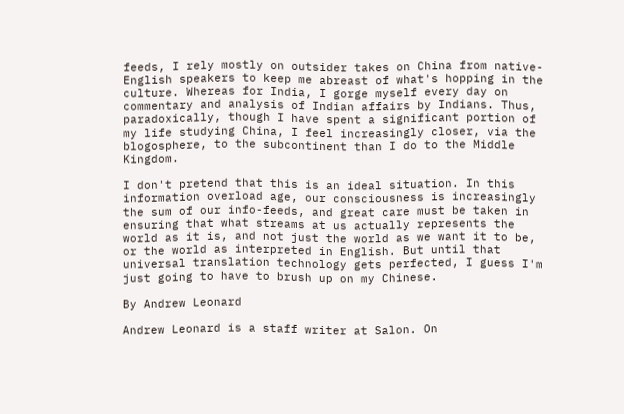feeds, I rely mostly on outsider takes on China from native-English speakers to keep me abreast of what's hopping in the culture. Whereas for India, I gorge myself every day on commentary and analysis of Indian affairs by Indians. Thus, paradoxically, though I have spent a significant portion of my life studying China, I feel increasingly closer, via the blogosphere, to the subcontinent than I do to the Middle Kingdom.

I don't pretend that this is an ideal situation. In this information overload age, our consciousness is increasingly the sum of our info-feeds, and great care must be taken in ensuring that what streams at us actually represents the world as it is, and not just the world as we want it to be, or the world as interpreted in English. But until that universal translation technology gets perfected, I guess I'm just going to have to brush up on my Chinese.

By Andrew Leonard

Andrew Leonard is a staff writer at Salon. On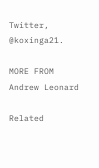Twitter, @koxinga21.

MORE FROM Andrew Leonard

Related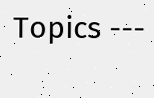Topics ---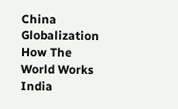China Globalization How The World Works India